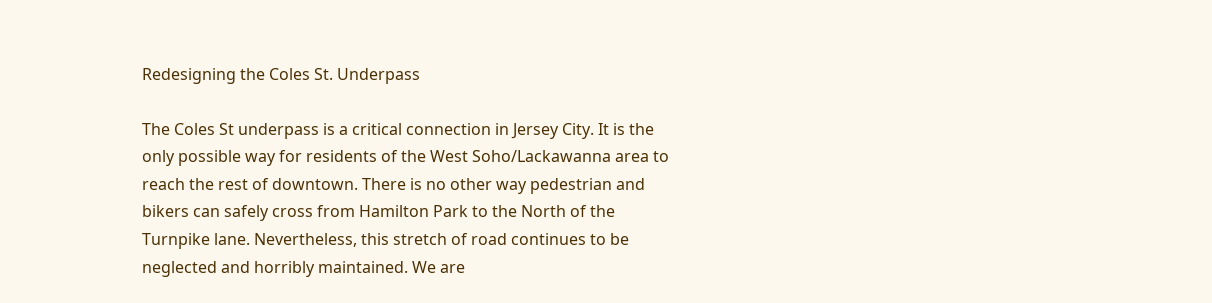Redesigning the Coles St. Underpass

The Coles St underpass is a critical connection in Jersey City. It is the  only possible way for residents of the West Soho/Lackawanna area to reach the rest of downtown. There is no other way pedestrian and bikers can safely cross from Hamilton Park to the North of the Turnpike lane. Nevertheless, this stretch of road continues to be neglected and horribly maintained. We are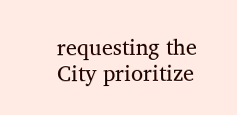requesting the City prioritize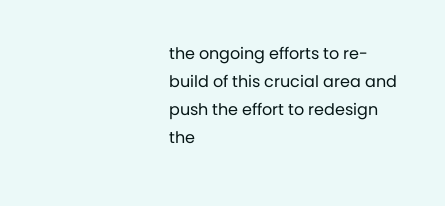the ongoing efforts to re-build of this crucial area and push the effort to redesign the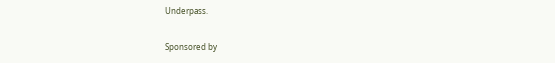Underpass.

Sponsored by